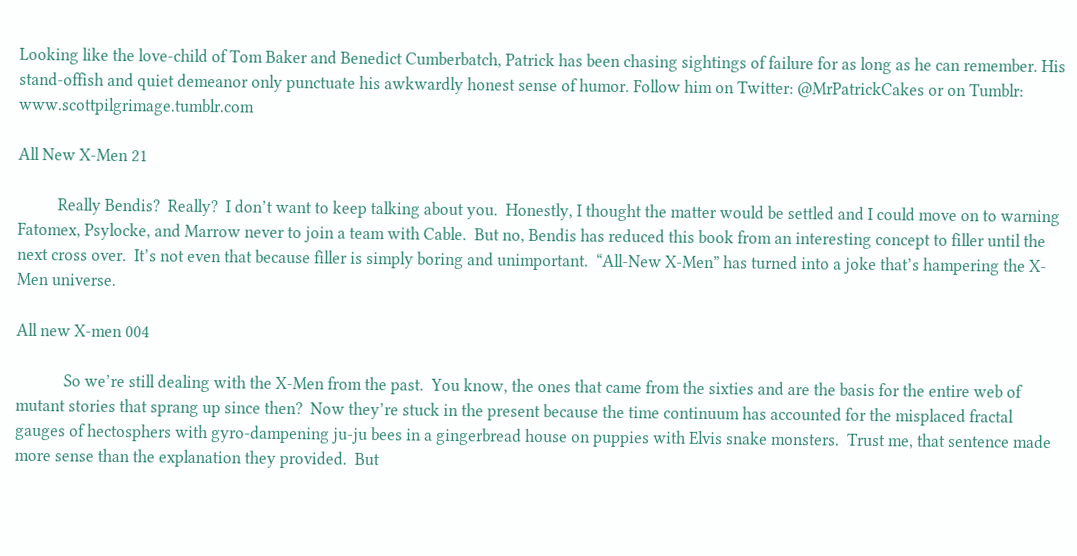Looking like the love-child of Tom Baker and Benedict Cumberbatch, Patrick has been chasing sightings of failure for as long as he can remember. His stand-offish and quiet demeanor only punctuate his awkwardly honest sense of humor. Follow him on Twitter: @MrPatrickCakes or on Tumblr: www.scottpilgrimage.tumblr.com

All New X-Men 21

          Really Bendis?  Really?  I don’t want to keep talking about you.  Honestly, I thought the matter would be settled and I could move on to warning Fatomex, Psylocke, and Marrow never to join a team with Cable.  But no, Bendis has reduced this book from an interesting concept to filler until the next cross over.  It’s not even that because filler is simply boring and unimportant.  “All-New X-Men” has turned into a joke that’s hampering the X-Men universe.

All new X-men 004

            So we’re still dealing with the X-Men from the past.  You know, the ones that came from the sixties and are the basis for the entire web of mutant stories that sprang up since then?  Now they’re stuck in the present because the time continuum has accounted for the misplaced fractal gauges of hectosphers with gyro-dampening ju-ju bees in a gingerbread house on puppies with Elvis snake monsters.  Trust me, that sentence made more sense than the explanation they provided.  But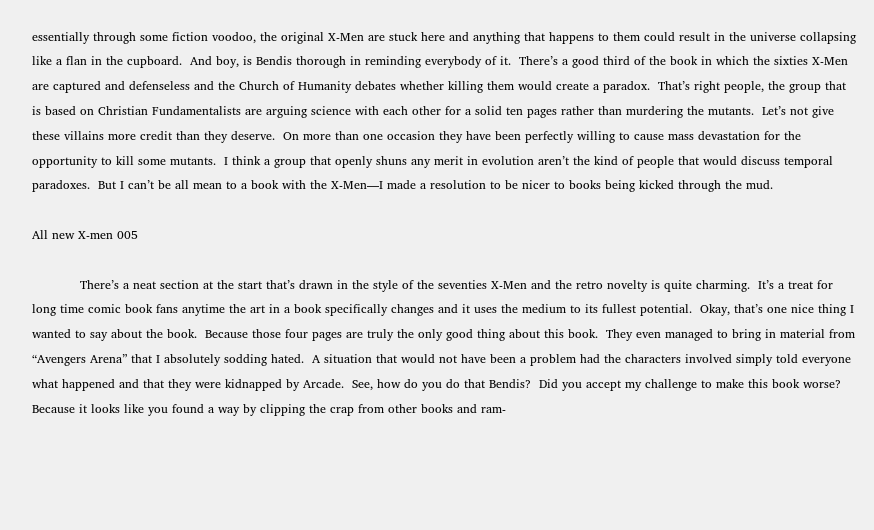essentially through some fiction voodoo, the original X-Men are stuck here and anything that happens to them could result in the universe collapsing like a flan in the cupboard.  And boy, is Bendis thorough in reminding everybody of it.  There’s a good third of the book in which the sixties X-Men are captured and defenseless and the Church of Humanity debates whether killing them would create a paradox.  That’s right people, the group that is based on Christian Fundamentalists are arguing science with each other for a solid ten pages rather than murdering the mutants.  Let’s not give these villains more credit than they deserve.  On more than one occasion they have been perfectly willing to cause mass devastation for the opportunity to kill some mutants.  I think a group that openly shuns any merit in evolution aren’t the kind of people that would discuss temporal paradoxes.  But I can’t be all mean to a book with the X-Men—I made a resolution to be nicer to books being kicked through the mud.

All new X-men 005

            There’s a neat section at the start that’s drawn in the style of the seventies X-Men and the retro novelty is quite charming.  It’s a treat for long time comic book fans anytime the art in a book specifically changes and it uses the medium to its fullest potential.  Okay, that’s one nice thing I wanted to say about the book.  Because those four pages are truly the only good thing about this book.  They even managed to bring in material from “Avengers Arena” that I absolutely sodding hated.  A situation that would not have been a problem had the characters involved simply told everyone what happened and that they were kidnapped by Arcade.  See, how do you do that Bendis?  Did you accept my challenge to make this book worse?  Because it looks like you found a way by clipping the crap from other books and ram-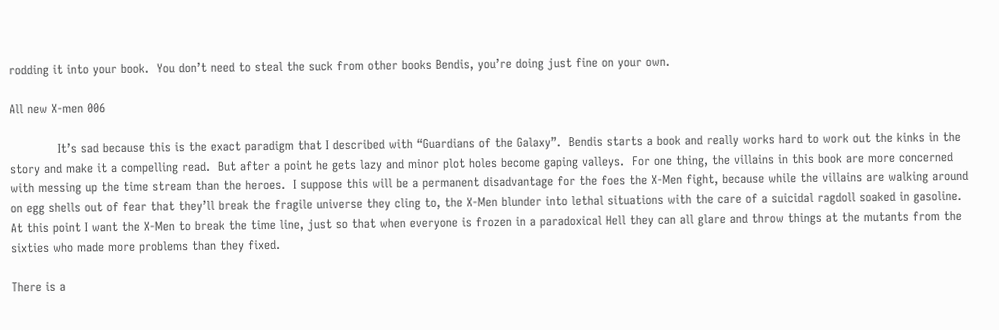rodding it into your book.  You don’t need to steal the suck from other books Bendis, you’re doing just fine on your own.

All new X-men 006

            It’s sad because this is the exact paradigm that I described with “Guardians of the Galaxy”.  Bendis starts a book and really works hard to work out the kinks in the story and make it a compelling read.  But after a point he gets lazy and minor plot holes become gaping valleys.  For one thing, the villains in this book are more concerned with messing up the time stream than the heroes.  I suppose this will be a permanent disadvantage for the foes the X-Men fight, because while the villains are walking around on egg shells out of fear that they’ll break the fragile universe they cling to, the X-Men blunder into lethal situations with the care of a suicidal ragdoll soaked in gasoline.  At this point I want the X-Men to break the time line, just so that when everyone is frozen in a paradoxical Hell they can all glare and throw things at the mutants from the sixties who made more problems than they fixed.

There is a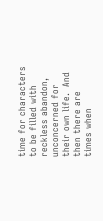time for characters to be filled with reckless abandon, unconcerned for their own life.  And then there are times when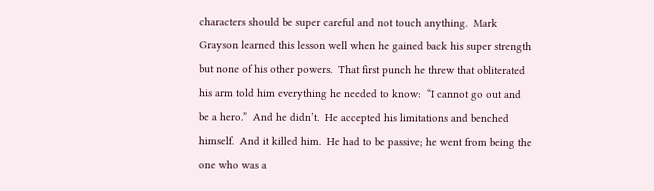characters should be super careful and not touch anything.  Mark Grayson learned this lesson well when he gained back his super strength but none of his other powers.  That first punch he threw that obliterated his arm told him everything he needed to know:  “I cannot go out and be a hero.”  And he didn’t.  He accepted his limitations and benched himself.  And it killed him.  He had to be passive; he went from being the one who was a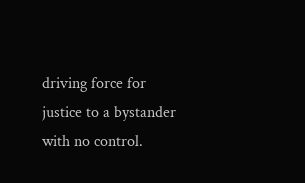driving force for justice to a bystander with no control.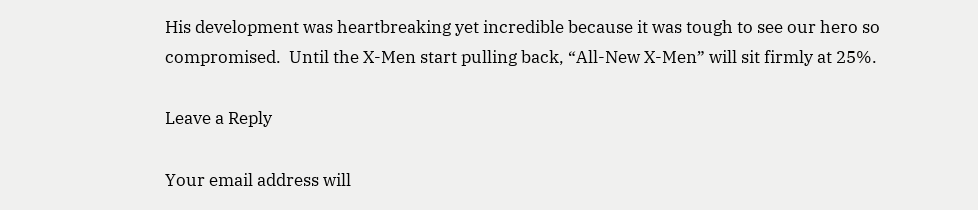His development was heartbreaking yet incredible because it was tough to see our hero so compromised.  Until the X-Men start pulling back, “All-New X-Men” will sit firmly at 25%.

Leave a Reply

Your email address will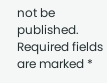not be published. Required fields are marked *